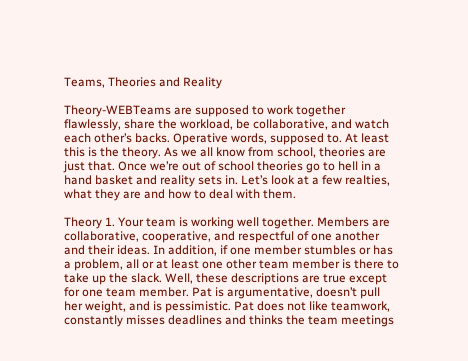Teams, Theories and Reality

Theory-WEBTeams are supposed to work together flawlessly, share the workload, be collaborative, and watch each other’s backs. Operative words, supposed to. At least this is the theory. As we all know from school, theories are just that. Once we’re out of school theories go to hell in a hand basket and reality sets in. Let’s look at a few realties, what they are and how to deal with them.

Theory 1. Your team is working well together. Members are collaborative, cooperative, and respectful of one another and their ideas. In addition, if one member stumbles or has a problem, all or at least one other team member is there to take up the slack. Well, these descriptions are true except for one team member. Pat is argumentative, doesn’t pull her weight, and is pessimistic. Pat does not like teamwork, constantly misses deadlines and thinks the team meetings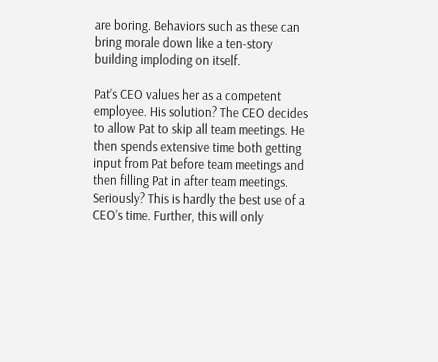are boring. Behaviors such as these can bring morale down like a ten-story building imploding on itself.

Pat’s CEO values her as a competent employee. His solution? The CEO decides to allow Pat to skip all team meetings. He then spends extensive time both getting input from Pat before team meetings and then filling Pat in after team meetings. Seriously? This is hardly the best use of a CEO’s time. Further, this will only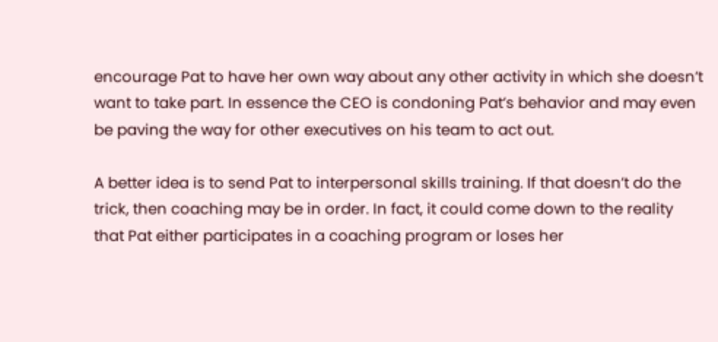encourage Pat to have her own way about any other activity in which she doesn’t want to take part. In essence the CEO is condoning Pat’s behavior and may even be paving the way for other executives on his team to act out.

A better idea is to send Pat to interpersonal skills training. If that doesn’t do the trick, then coaching may be in order. In fact, it could come down to the reality that Pat either participates in a coaching program or loses her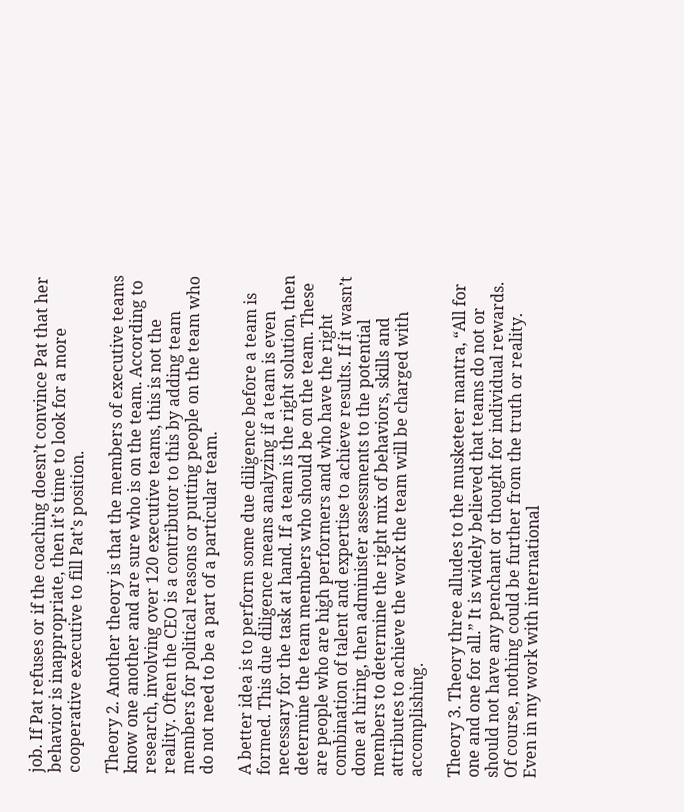job. If Pat refuses or if the coaching doesn’t convince Pat that her behavior is inappropriate, then it’s time to look for a more cooperative executive to fill Pat’s position.

Theory 2. Another theory is that the members of executive teams know one another and are sure who is on the team. According to research, involving over 120 executive teams, this is not the reality. Often the CEO is a contributor to this by adding team members for political reasons or putting people on the team who do not need to be a part of a particular team.

A better idea is to perform some due diligence before a team is formed. This due diligence means analyzing if a team is even necessary for the task at hand. If a team is the right solution, then determine the team members who should be on the team. These are people who are high performers and who have the right combination of talent and expertise to achieve results. If it wasn’t done at hiring, then administer assessments to the potential members to determine the right mix of behaviors, skills and attributes to achieve the work the team will be charged with accomplishing.

Theory 3. Theory three alludes to the musketeer mantra, “All for one and one for all.” It is widely believed that teams do not or should not have any penchant or thought for individual rewards. Of course, nothing could be further from the truth or reality. Even in my work with international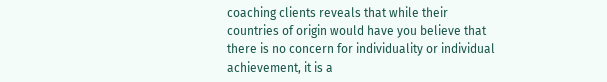coaching clients reveals that while their countries of origin would have you believe that there is no concern for individuality or individual achievement, it is a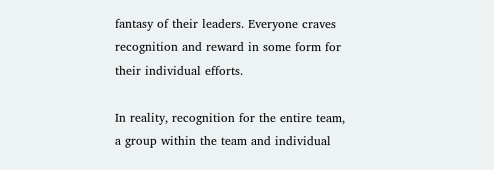fantasy of their leaders. Everyone craves recognition and reward in some form for their individual efforts.

In reality, recognition for the entire team, a group within the team and individual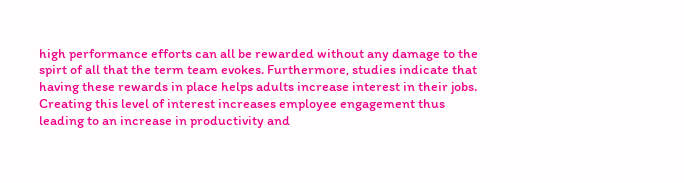high performance efforts can all be rewarded without any damage to the spirt of all that the term team evokes. Furthermore, studies indicate that having these rewards in place helps adults increase interest in their jobs. Creating this level of interest increases employee engagement thus leading to an increase in productivity and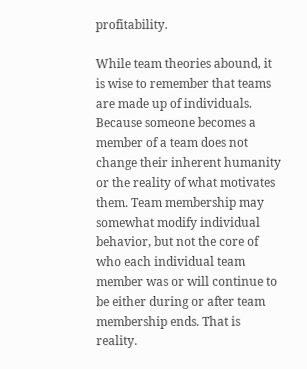profitability.

While team theories abound, it is wise to remember that teams are made up of individuals. Because someone becomes a member of a team does not change their inherent humanity or the reality of what motivates them. Team membership may somewhat modify individual behavior, but not the core of who each individual team member was or will continue to be either during or after team membership ends. That is reality.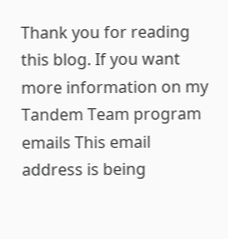Thank you for reading this blog. If you want more information on my Tandem Team program emails This email address is being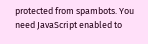protected from spambots. You need JavaScript enabled to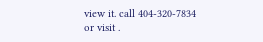view it. call 404-320-7834 or visit .